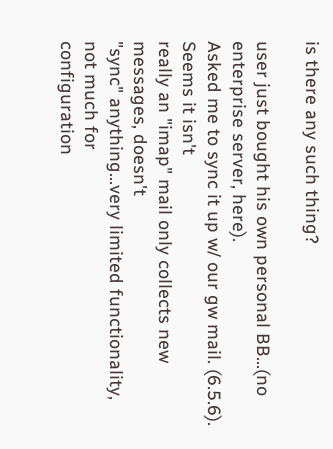is there any such thing?

user just bought his own personal BB...(no enterprise server, here).
Asked me to sync it up w/ our gw mail. (6.5.6). Seems it isn't
really an "imap" mail only collects new messages, doesn't
"sync" anything...very limited functionality, not much for
configuration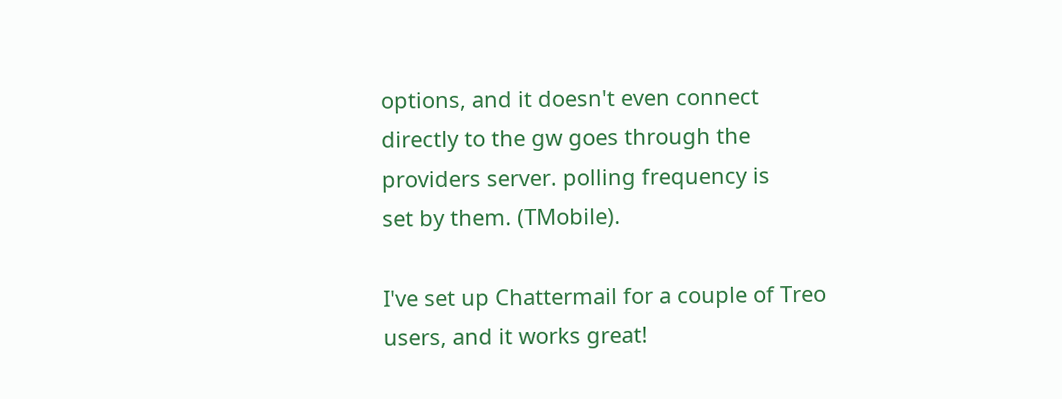options, and it doesn't even connect directly to the gw goes through the providers server. polling frequency is
set by them. (TMobile).

I've set up Chattermail for a couple of Treo users, and it works great!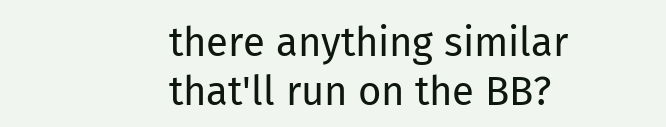there anything similar that'll run on the BB?